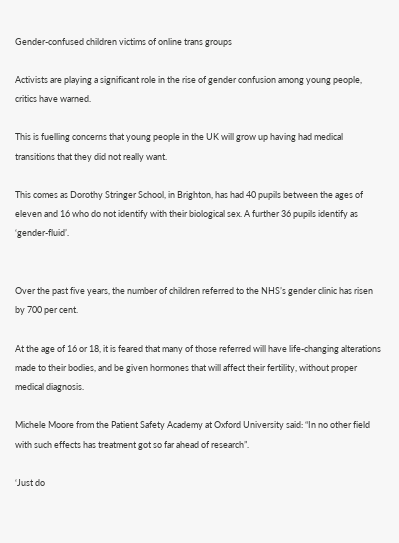Gender-confused children victims of online trans groups

Activists are playing a significant role in the rise of gender confusion among young people, critics have warned.

This is fuelling concerns that young people in the UK will grow up having had medical transitions that they did not really want.

This comes as Dorothy Stringer School, in Brighton, has had 40 pupils between the ages of eleven and 16 who do not identify with their biological sex. A further 36 pupils identify as ‘gender-fluid’.


Over the past five years, the number of children referred to the NHS’s gender clinic has risen by 700 per cent.

At the age of 16 or 18, it is feared that many of those referred will have life-changing alterations made to their bodies, and be given hormones that will affect their fertility, without proper medical diagnosis.

Michele Moore from the Patient Safety Academy at Oxford University said: “In no other field with such effects has treatment got so far ahead of research”.

‘Just do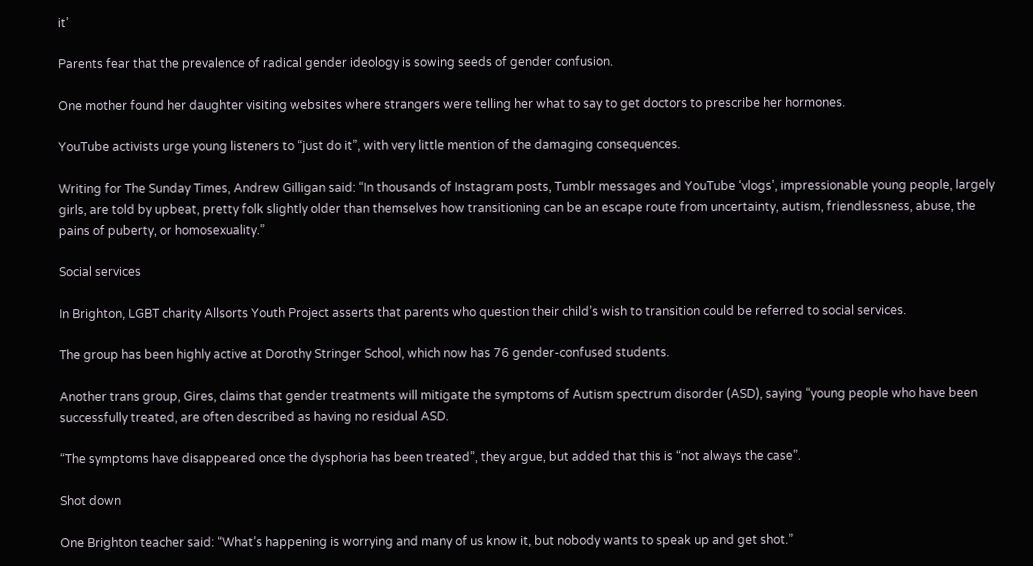it’

Parents fear that the prevalence of radical gender ideology is sowing seeds of gender confusion.

One mother found her daughter visiting websites where strangers were telling her what to say to get doctors to prescribe her hormones.

YouTube activists urge young listeners to “just do it”, with very little mention of the damaging consequences.

Writing for The Sunday Times, Andrew Gilligan said: “In thousands of Instagram posts, Tumblr messages and YouTube ‘vlogs’, impressionable young people, largely girls, are told by upbeat, pretty folk slightly older than themselves how transitioning can be an escape route from uncertainty, autism, friendlessness, abuse, the pains of puberty, or homosexuality.”

Social services

In Brighton, LGBT charity Allsorts Youth Project asserts that parents who question their child’s wish to transition could be referred to social services.

The group has been highly active at Dorothy Stringer School, which now has 76 gender-confused students.

Another trans group, Gires, claims that gender treatments will mitigate the symptoms of Autism spectrum disorder (ASD), saying “young people who have been successfully treated, are often described as having no residual ASD.

“The symptoms have disappeared once the dysphoria has been treated”, they argue, but added that this is “not always the case”.

Shot down

One Brighton teacher said: “What’s happening is worrying and many of us know it, but nobody wants to speak up and get shot.”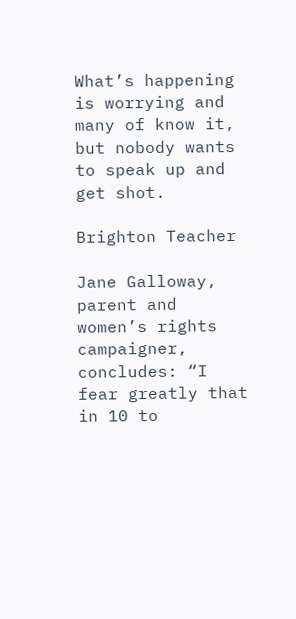What’s happening is worrying and many of know it, but nobody wants to speak up and get shot.

Brighton Teacher

Jane Galloway, parent and women’s rights campaigner, concludes: “I fear greatly that in 10 to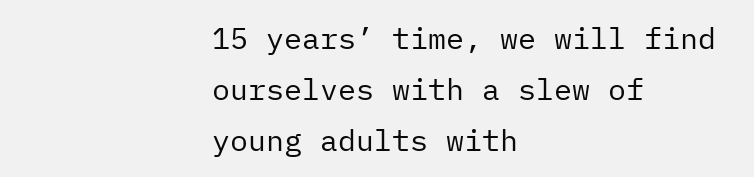15 years’ time, we will find ourselves with a slew of young adults with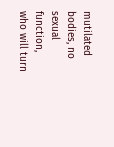mutilated bodies, no sexual function, who will turn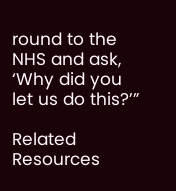round to the NHS and ask, ‘Why did you let us do this?’”

Related Resources